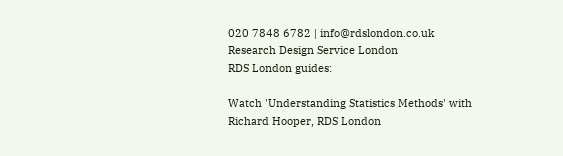020 7848 6782 | info@rdslondon.co.uk
Research Design Service London
RDS London guides:

Watch 'Understanding Statistics Methods' with Richard Hooper, RDS London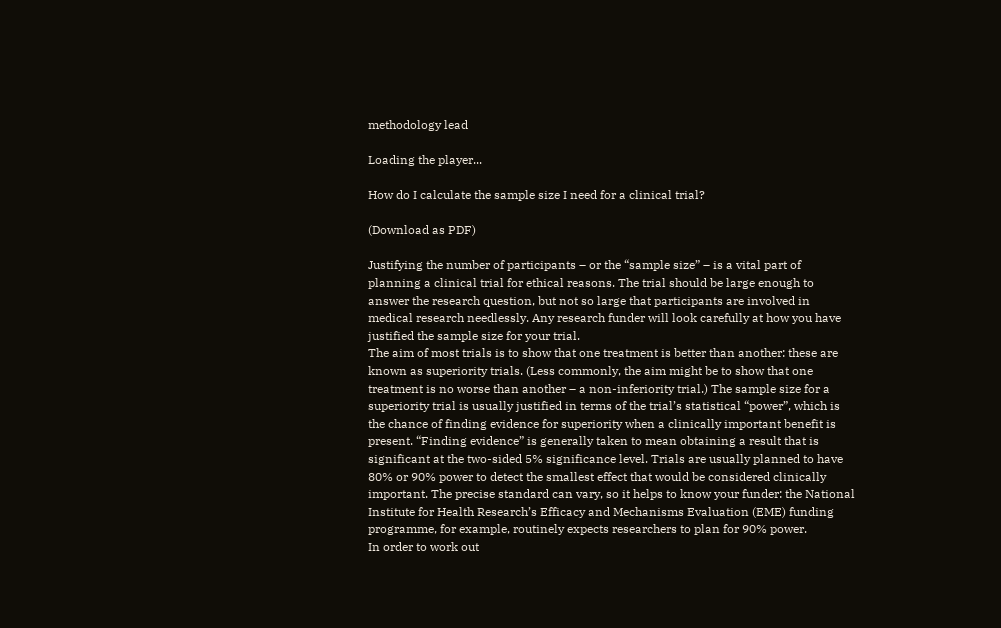methodology lead

Loading the player...

How do I calculate the sample size I need for a clinical trial?

(Download as PDF)

Justifying the number of participants – or the “sample size” – is a vital part of planning a clinical trial for ethical reasons. The trial should be large enough to answer the research question, but not so large that participants are involved in medical research needlessly. Any research funder will look carefully at how you have justified the sample size for your trial.
The aim of most trials is to show that one treatment is better than another: these are known as superiority trials. (Less commonly, the aim might be to show that one treatment is no worse than another – a non-inferiority trial.) The sample size for a superiority trial is usually justified in terms of the trial’s statistical “power”, which is the chance of finding evidence for superiority when a clinically important benefit is present. “Finding evidence” is generally taken to mean obtaining a result that is significant at the two-sided 5% significance level. Trials are usually planned to have 80% or 90% power to detect the smallest effect that would be considered clinically important. The precise standard can vary, so it helps to know your funder: the National Institute for Health Research’s Efficacy and Mechanisms Evaluation (EME) funding programme, for example, routinely expects researchers to plan for 90% power.
In order to work out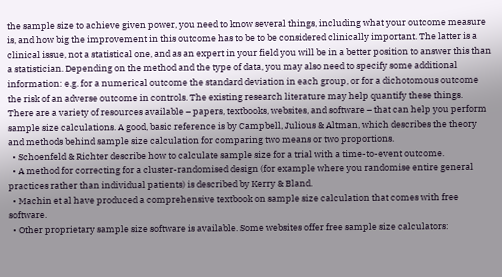the sample size to achieve given power, you need to know several things, including what your outcome measure is, and how big the improvement in this outcome has to be to be considered clinically important. The latter is a clinical issue, not a statistical one, and as an expert in your field you will be in a better position to answer this than a statistician. Depending on the method and the type of data, you may also need to specify some additional information: e.g. for a numerical outcome the standard deviation in each group, or for a dichotomous outcome the risk of an adverse outcome in controls. The existing research literature may help quantify these things.
There are a variety of resources available – papers, textbooks, websites, and software – that can help you perform sample size calculations. A good, basic reference is by Campbell, Julious & Altman, which describes the theory and methods behind sample size calculation for comparing two means or two proportions.
  • Schoenfeld & Richter describe how to calculate sample size for a trial with a time-to-event outcome.
  • A method for correcting for a cluster-randomised design (for example where you randomise entire general practices rather than individual patients) is described by Kerry & Bland.
  • Machin et al have produced a comprehensive textbook on sample size calculation that comes with free software.
  • Other proprietary sample size software is available. Some websites offer free sample size calculators: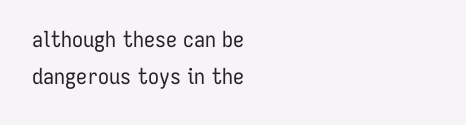although these can be dangerous toys in the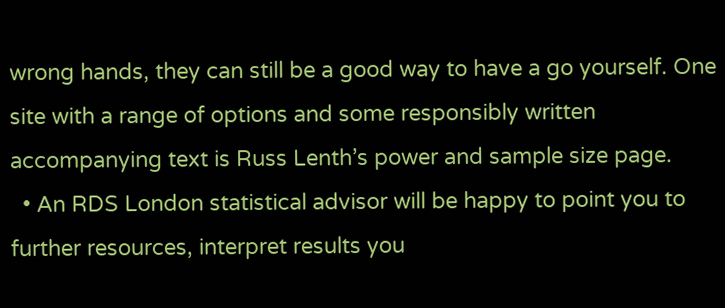wrong hands, they can still be a good way to have a go yourself. One site with a range of options and some responsibly written accompanying text is Russ Lenth’s power and sample size page.
  • An RDS London statistical advisor will be happy to point you to further resources, interpret results you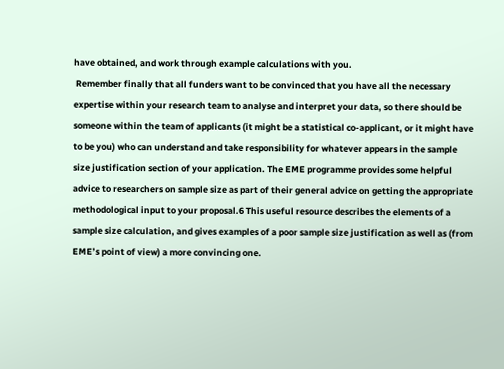have obtained, and work through example calculations with you.
 Remember finally that all funders want to be convinced that you have all the necessary expertise within your research team to analyse and interpret your data, so there should be someone within the team of applicants (it might be a statistical co-applicant, or it might have to be you) who can understand and take responsibility for whatever appears in the sample size justification section of your application. The EME programme provides some helpful advice to researchers on sample size as part of their general advice on getting the appropriate methodological input to your proposal.6 This useful resource describes the elements of a sample size calculation, and gives examples of a poor sample size justification as well as (from EME’s point of view) a more convincing one.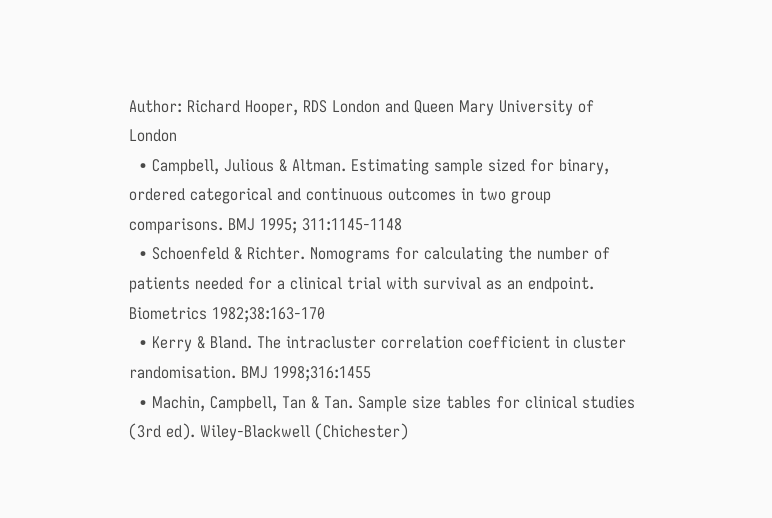Author: Richard Hooper, RDS London and Queen Mary University of London
  • Campbell, Julious & Altman. Estimating sample sized for binary, ordered categorical and continuous outcomes in two group comparisons. BMJ 1995; 311:1145-1148
  • Schoenfeld & Richter. Nomograms for calculating the number of patients needed for a clinical trial with survival as an endpoint. Biometrics 1982;38:163-170
  • Kerry & Bland. The intracluster correlation coefficient in cluster randomisation. BMJ 1998;316:1455
  • Machin, Campbell, Tan & Tan. Sample size tables for clinical studies (3rd ed). Wiley-Blackwell (Chichester)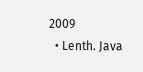2009
  • Lenth. Java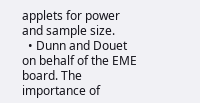applets for power and sample size.
  • Dunn and Douet on behalf of the EME board. The importance of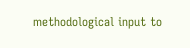methodological input to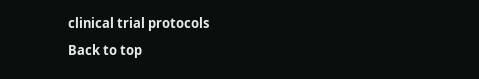clinical trial protocols
Back to top